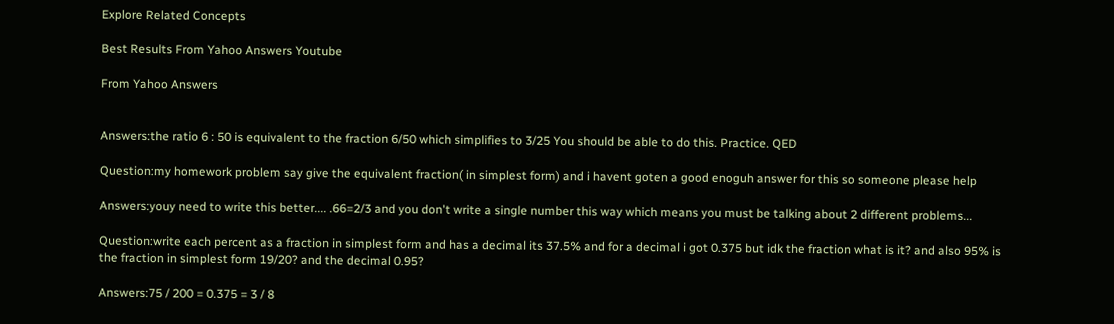Explore Related Concepts

Best Results From Yahoo Answers Youtube

From Yahoo Answers


Answers:the ratio 6 : 50 is equivalent to the fraction 6/50 which simplifies to 3/25 You should be able to do this. Practice. QED

Question:my homework problem say give the equivalent fraction( in simplest form) and i havent goten a good enoguh answer for this so someone please help

Answers:youy need to write this better.... .66=2/3 and you don't write a single number this way which means you must be talking about 2 different problems...

Question:write each percent as a fraction in simplest form and has a decimal its 37.5% and for a decimal i got 0.375 but idk the fraction what is it? and also 95% is the fraction in simplest form 19/20? and the decimal 0.95?

Answers:75 / 200 = 0.375 = 3 / 8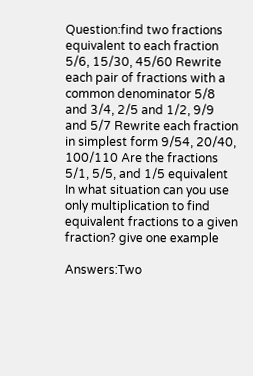Question:find two fractions equivalent to each fraction 5/6, 15/30, 45/60 Rewrite each pair of fractions with a common denominator 5/8 and 3/4, 2/5 and 1/2, 9/9 and 5/7 Rewrite each fraction in simplest form 9/54, 20/40, 100/110 Are the fractions 5/1, 5/5, and 1/5 equivalent In what situation can you use only multiplication to find equivalent fractions to a given fraction? give one example

Answers:Two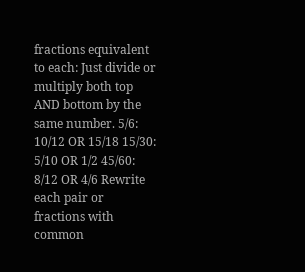fractions equivalent to each: Just divide or multiply both top AND bottom by the same number. 5/6: 10/12 OR 15/18 15/30: 5/10 OR 1/2 45/60: 8/12 OR 4/6 Rewrite each pair or fractions with common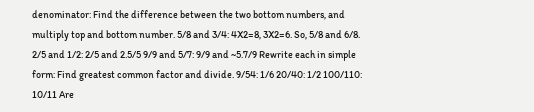denominator: Find the difference between the two bottom numbers, and multiply top and bottom number. 5/8 and 3/4: 4X2=8, 3X2=6. So, 5/8 and 6/8. 2/5 and 1/2: 2/5 and 2.5/5 9/9 and 5/7: 9/9 and ~5.7/9 Rewrite each in simple form: Find greatest common factor and divide. 9/54: 1/6 20/40: 1/2 100/110: 10/11 Are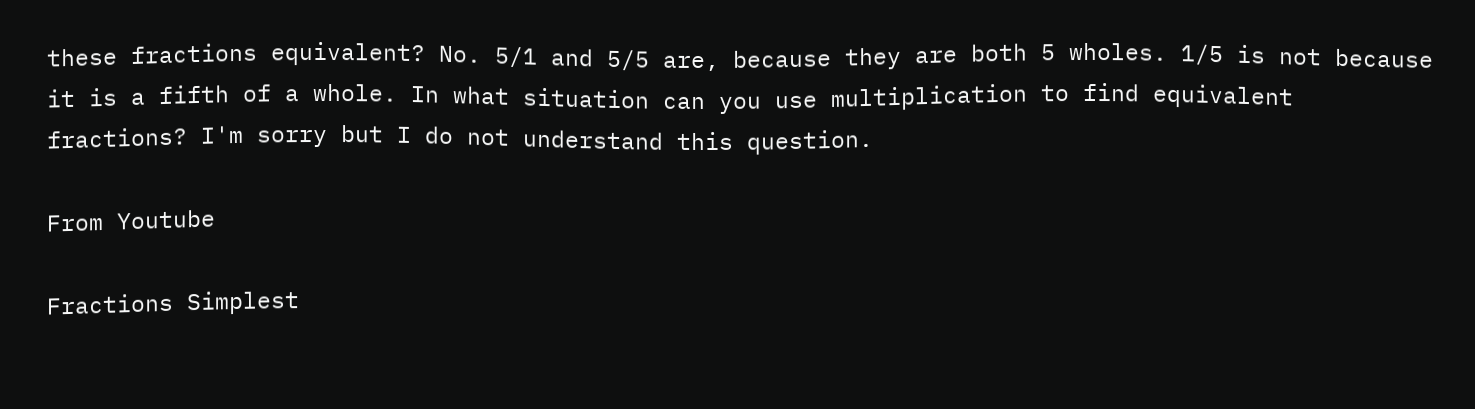these fractions equivalent? No. 5/1 and 5/5 are, because they are both 5 wholes. 1/5 is not because it is a fifth of a whole. In what situation can you use multiplication to find equivalent fractions? I'm sorry but I do not understand this question.

From Youtube

Fractions Simplest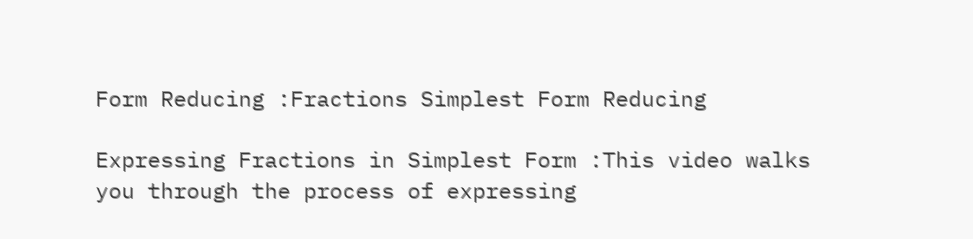Form Reducing :Fractions Simplest Form Reducing

Expressing Fractions in Simplest Form :This video walks you through the process of expressing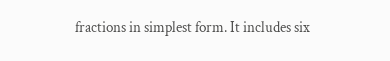fractions in simplest form. It includes six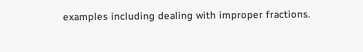examples including dealing with improper fractions.